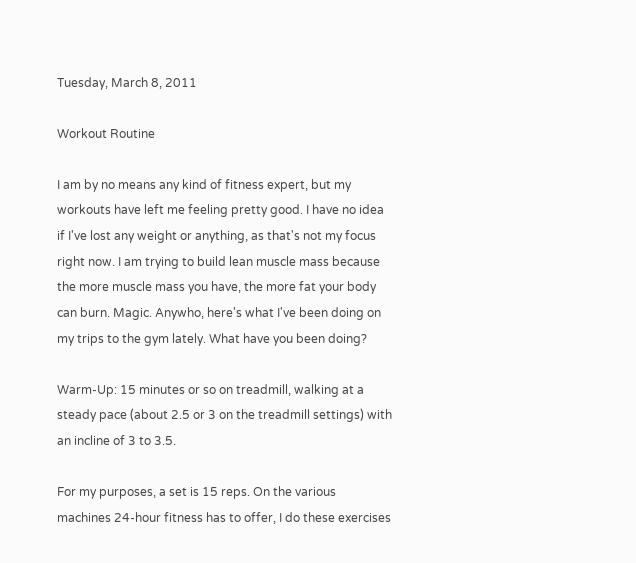Tuesday, March 8, 2011

Workout Routine

I am by no means any kind of fitness expert, but my workouts have left me feeling pretty good. I have no idea if I've lost any weight or anything, as that's not my focus right now. I am trying to build lean muscle mass because the more muscle mass you have, the more fat your body can burn. Magic. Anywho, here's what I've been doing on my trips to the gym lately. What have you been doing?

Warm-Up: 15 minutes or so on treadmill, walking at a steady pace (about 2.5 or 3 on the treadmill settings) with an incline of 3 to 3.5.

For my purposes, a set is 15 reps. On the various machines 24-hour fitness has to offer, I do these exercises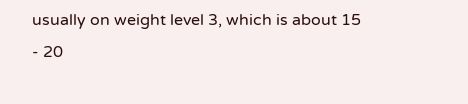usually on weight level 3, which is about 15 - 20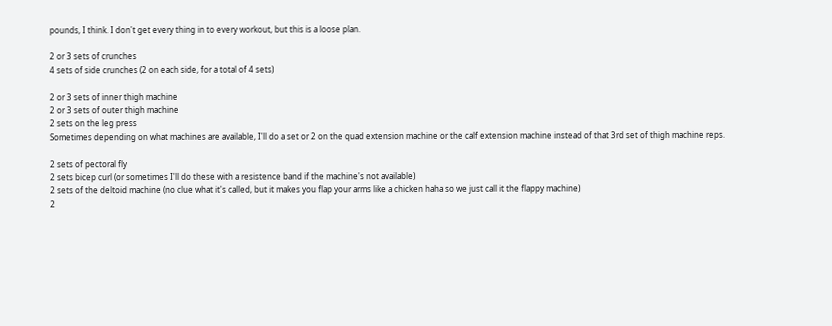pounds, I think. I don't get every thing in to every workout, but this is a loose plan.

2 or 3 sets of crunches
4 sets of side crunches (2 on each side, for a total of 4 sets)

2 or 3 sets of inner thigh machine
2 or 3 sets of outer thigh machine
2 sets on the leg press
Sometimes depending on what machines are available, I'll do a set or 2 on the quad extension machine or the calf extension machine instead of that 3rd set of thigh machine reps.

2 sets of pectoral fly
2 sets bicep curl (or sometimes I'll do these with a resistence band if the machine's not available)
2 sets of the deltoid machine (no clue what it's called, but it makes you flap your arms like a chicken haha so we just call it the flappy machine)
2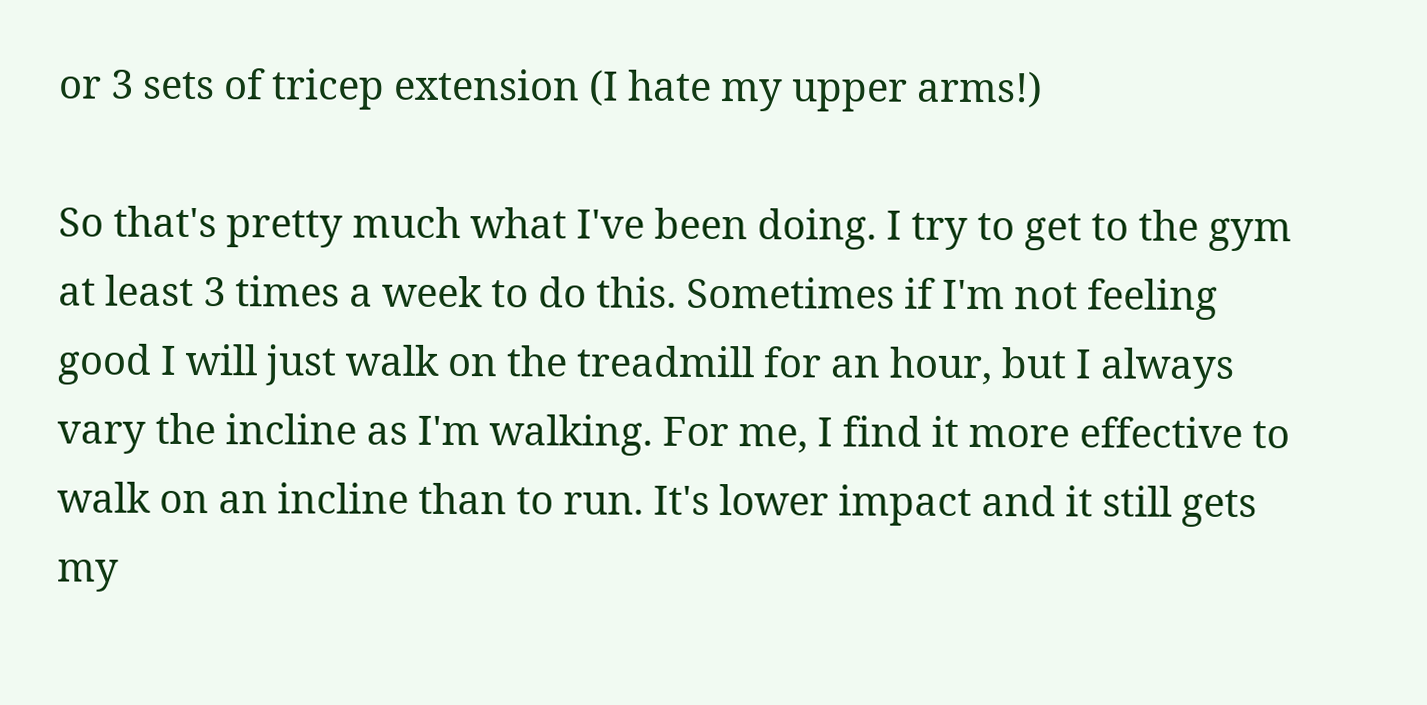or 3 sets of tricep extension (I hate my upper arms!)

So that's pretty much what I've been doing. I try to get to the gym at least 3 times a week to do this. Sometimes if I'm not feeling good I will just walk on the treadmill for an hour, but I always vary the incline as I'm walking. For me, I find it more effective to walk on an incline than to run. It's lower impact and it still gets my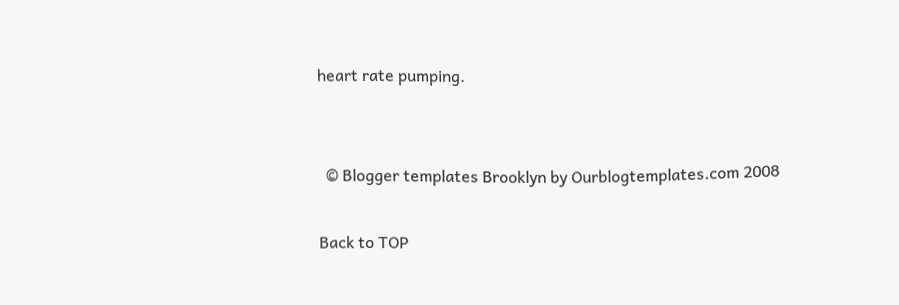heart rate pumping.


  © Blogger templates Brooklyn by Ourblogtemplates.com 2008

Back to TOP